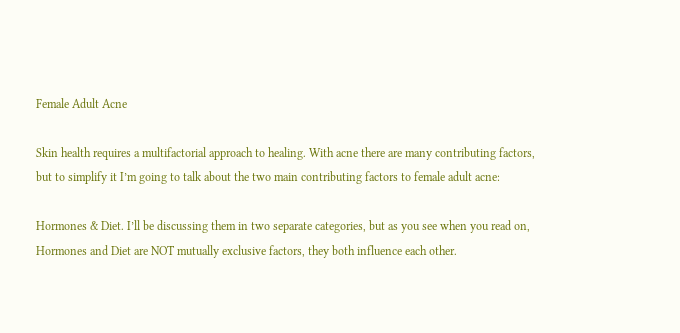Female Adult Acne

Skin health requires a multifactorial approach to healing. With acne there are many contributing factors, but to simplify it I’m going to talk about the two main contributing factors to female adult acne:

Hormones & Diet. I’ll be discussing them in two separate categories, but as you see when you read on, Hormones and Diet are NOT mutually exclusive factors, they both influence each other.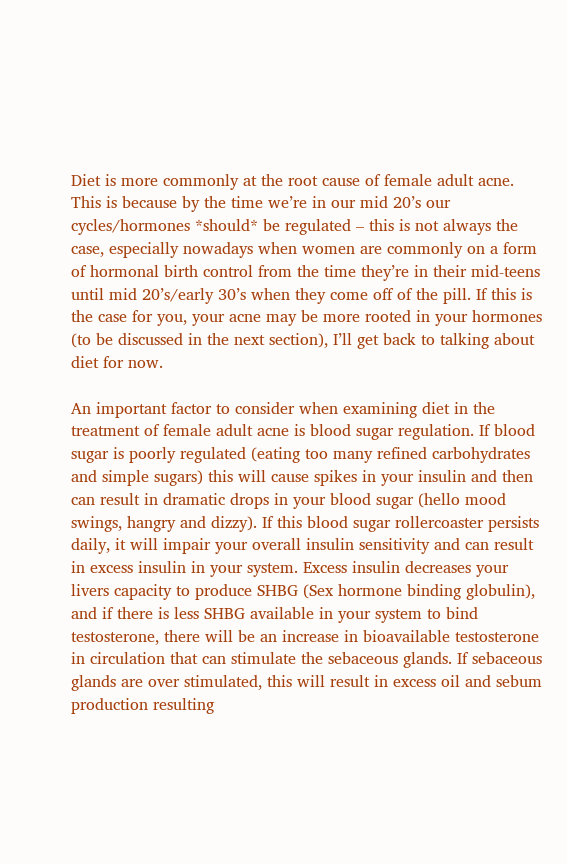Diet is more commonly at the root cause of female adult acne. This is because by the time we’re in our mid 20’s our cycles/hormones *should* be regulated – this is not always the case, especially nowadays when women are commonly on a form of hormonal birth control from the time they’re in their mid-teens until mid 20’s/early 30’s when they come off of the pill. If this is the case for you, your acne may be more rooted in your hormones (to be discussed in the next section), I’ll get back to talking about diet for now.

An important factor to consider when examining diet in the treatment of female adult acne is blood sugar regulation. If blood sugar is poorly regulated (eating too many refined carbohydrates and simple sugars) this will cause spikes in your insulin and then can result in dramatic drops in your blood sugar (hello mood swings, hangry and dizzy). If this blood sugar rollercoaster persists daily, it will impair your overall insulin sensitivity and can result in excess insulin in your system. Excess insulin decreases your livers capacity to produce SHBG (Sex hormone binding globulin), and if there is less SHBG available in your system to bind testosterone, there will be an increase in bioavailable testosterone in circulation that can stimulate the sebaceous glands. If sebaceous glands are over stimulated, this will result in excess oil and sebum production resulting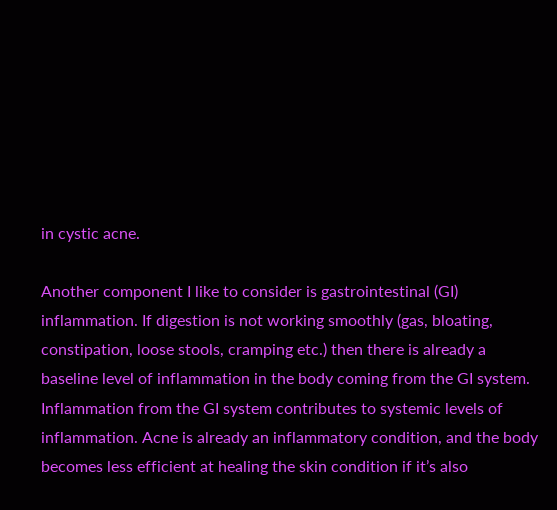in cystic acne.

Another component I like to consider is gastrointestinal (GI) inflammation. If digestion is not working smoothly (gas, bloating, constipation, loose stools, cramping etc.) then there is already a baseline level of inflammation in the body coming from the GI system. Inflammation from the GI system contributes to systemic levels of inflammation. Acne is already an inflammatory condition, and the body becomes less efficient at healing the skin condition if it’s also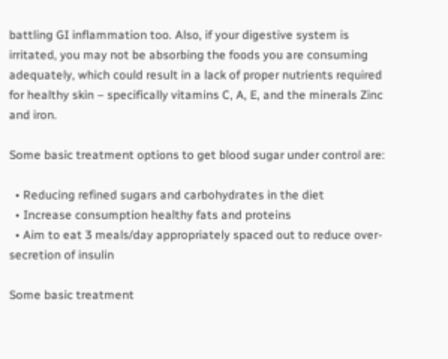battling GI inflammation too. Also, if your digestive system is irritated, you may not be absorbing the foods you are consuming adequately, which could result in a lack of proper nutrients required for healthy skin – specifically vitamins C, A, E, and the minerals Zinc and iron.

Some basic treatment options to get blood sugar under control are:

  • Reducing refined sugars and carbohydrates in the diet
  • Increase consumption healthy fats and proteins
  • Aim to eat 3 meals/day appropriately spaced out to reduce over-secretion of insulin

Some basic treatment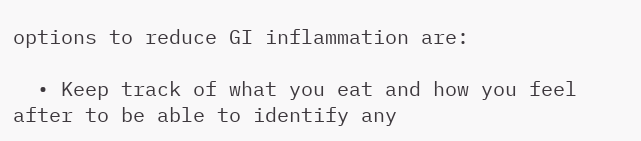options to reduce GI inflammation are:

  • Keep track of what you eat and how you feel after to be able to identify any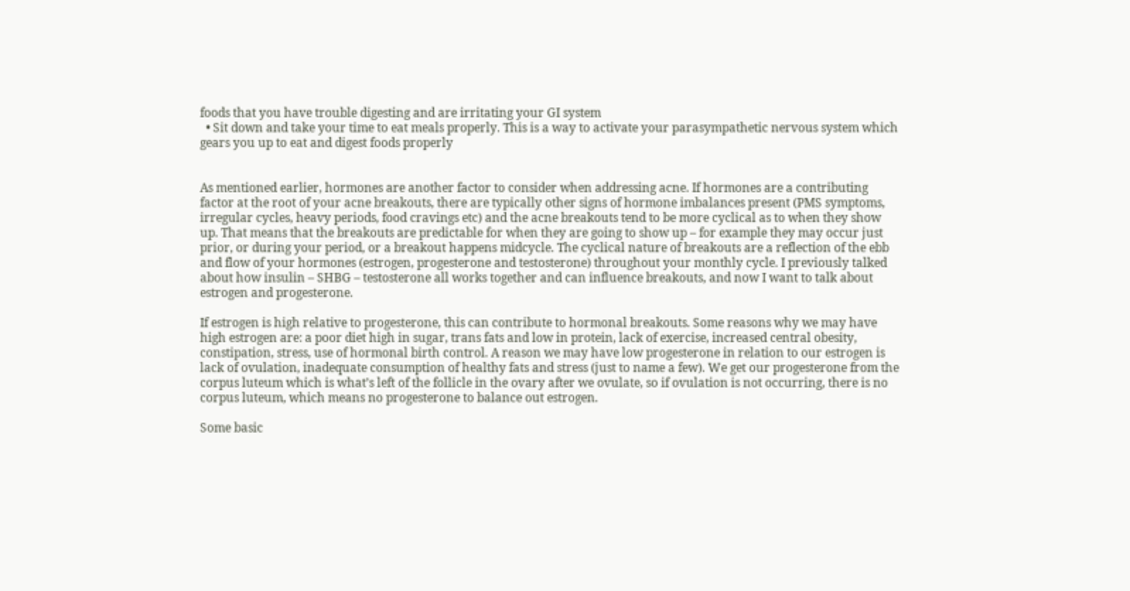foods that you have trouble digesting and are irritating your GI system
  • Sit down and take your time to eat meals properly. This is a way to activate your parasympathetic nervous system which gears you up to eat and digest foods properly


As mentioned earlier, hormones are another factor to consider when addressing acne. If hormones are a contributing factor at the root of your acne breakouts, there are typically other signs of hormone imbalances present (PMS symptoms, irregular cycles, heavy periods, food cravings etc) and the acne breakouts tend to be more cyclical as to when they show up. That means that the breakouts are predictable for when they are going to show up – for example they may occur just prior, or during your period, or a breakout happens midcycle. The cyclical nature of breakouts are a reflection of the ebb and flow of your hormones (estrogen, progesterone and testosterone) throughout your monthly cycle. I previously talked about how insulin – SHBG – testosterone all works together and can influence breakouts, and now I want to talk about estrogen and progesterone.

If estrogen is high relative to progesterone, this can contribute to hormonal breakouts. Some reasons why we may have high estrogen are: a poor diet high in sugar, trans fats and low in protein, lack of exercise, increased central obesity, constipation, stress, use of hormonal birth control. A reason we may have low progesterone in relation to our estrogen is lack of ovulation, inadequate consumption of healthy fats and stress (just to name a few). We get our progesterone from the corpus luteum which is what’s left of the follicle in the ovary after we ovulate, so if ovulation is not occurring, there is no corpus luteum, which means no progesterone to balance out estrogen.

Some basic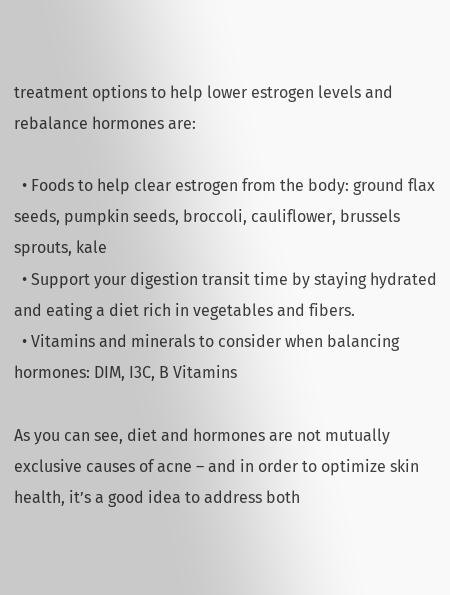treatment options to help lower estrogen levels and rebalance hormones are:

  • Foods to help clear estrogen from the body: ground flax seeds, pumpkin seeds, broccoli, cauliflower, brussels sprouts, kale
  • Support your digestion transit time by staying hydrated and eating a diet rich in vegetables and fibers.
  • Vitamins and minerals to consider when balancing hormones: DIM, I3C, B Vitamins

As you can see, diet and hormones are not mutually exclusive causes of acne – and in order to optimize skin health, it’s a good idea to address both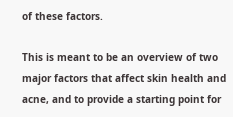of these factors.

This is meant to be an overview of two major factors that affect skin health and acne, and to provide a starting point for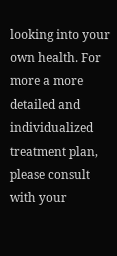looking into your own health. For more a more detailed and individualized treatment plan, please consult with your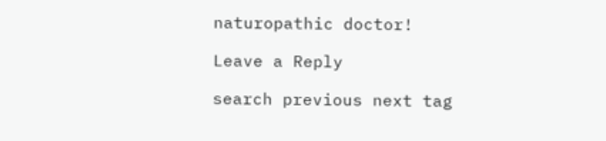naturopathic doctor!

Leave a Reply

search previous next tag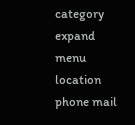category expand menu location phone mail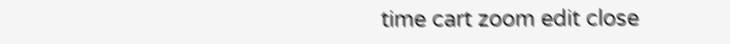time cart zoom edit close